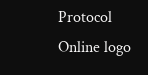Protocol Online logo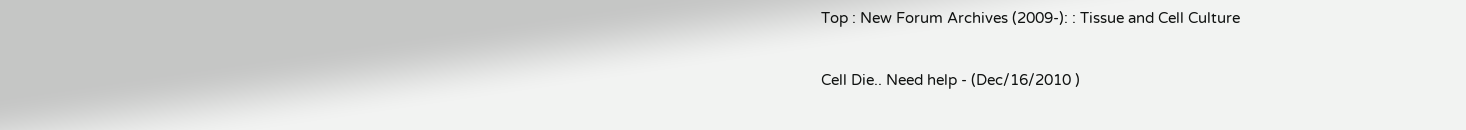Top : New Forum Archives (2009-): : Tissue and Cell Culture

Cell Die.. Need help - (Dec/16/2010 )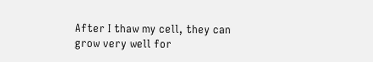After I thaw my cell, they can grow very well for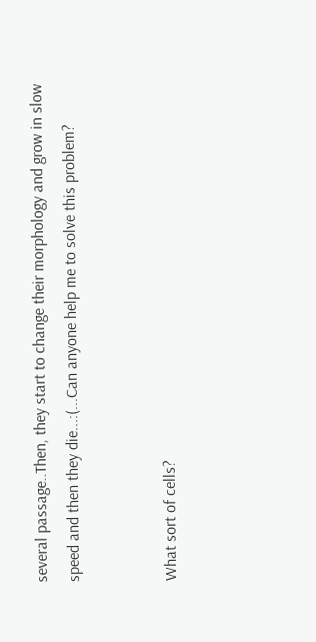several passage..Then, they start to change their morphology and grow in slow speed and then they die...:(...Can anyone help me to solve this problem?


What sort of cells?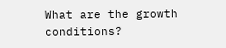What are the growth conditions?